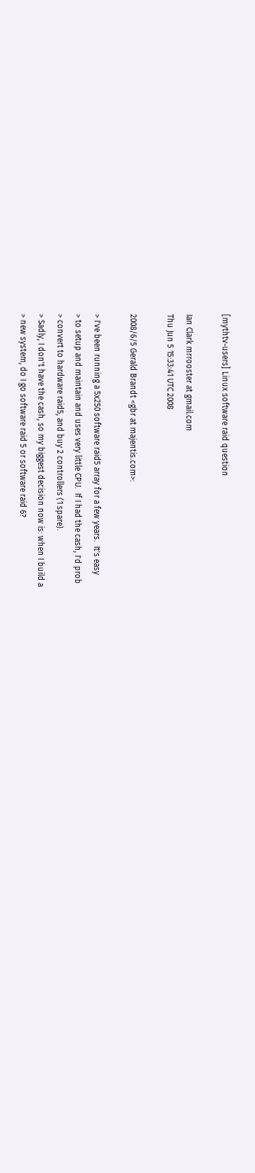[mythtv-users] Linux software raid question

Ian Clark mrrooster at gmail.com
Thu Jun 5 15:33:41 UTC 2008

2008/6/5 Gerald Brandt <gbr at majentis.com>:

> I've been running a 5x250 software raid5 array for a few years.  It's easy
> to setup and maintain and uses very little CPU.  If I had the cash, I'd prob
> convert to hardware raid5, and buy 2 controllers (1 spare).
> Sadly, I don't have the cash, so my biggest decision now is: when I build a
> new system, do I go software raid 5 or software raid 6?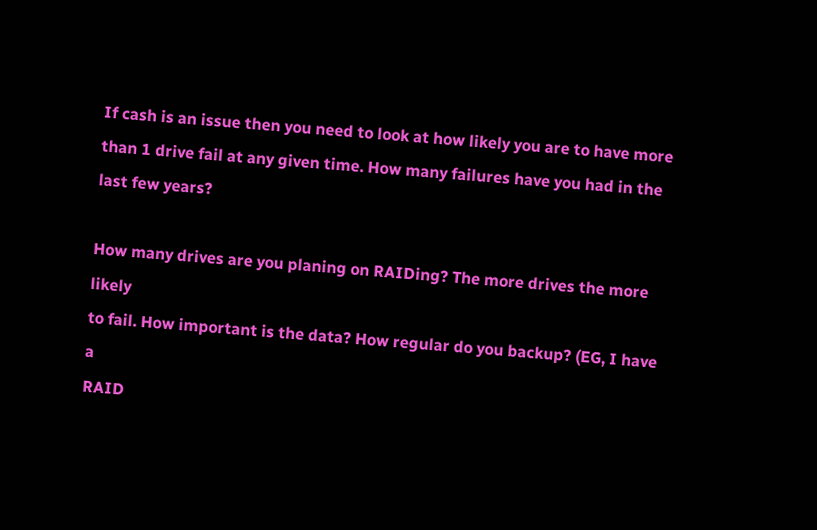If cash is an issue then you need to look at how likely you are to have more
than 1 drive fail at any given time. How many failures have you had in the
last few years?

How many drives are you planing on RAIDing? The more drives the more likely
to fail. How important is the data? How regular do you backup? (EG, I have a
RAID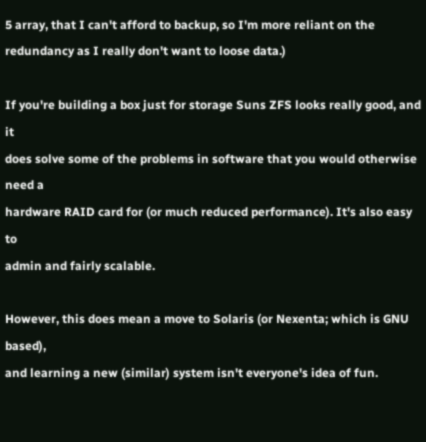5 array, that I can't afford to backup, so I'm more reliant on the
redundancy as I really don't want to loose data.)

If you're building a box just for storage Suns ZFS looks really good, and it
does solve some of the problems in software that you would otherwise need a
hardware RAID card for (or much reduced performance). It's also easy to
admin and fairly scalable.

However, this does mean a move to Solaris (or Nexenta; which is GNU based),
and learning a new (similar) system isn't everyone's idea of fun.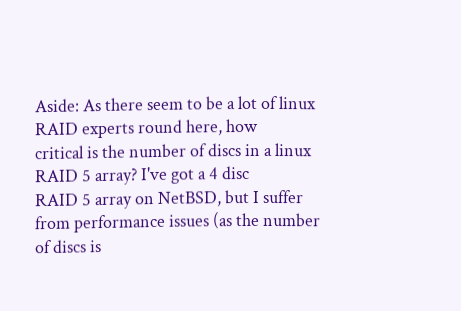Aside: As there seem to be a lot of linux RAID experts round here, how
critical is the number of discs in a linux RAID 5 array? I've got a 4 disc
RAID 5 array on NetBSD, but I suffer from performance issues (as the number
of discs is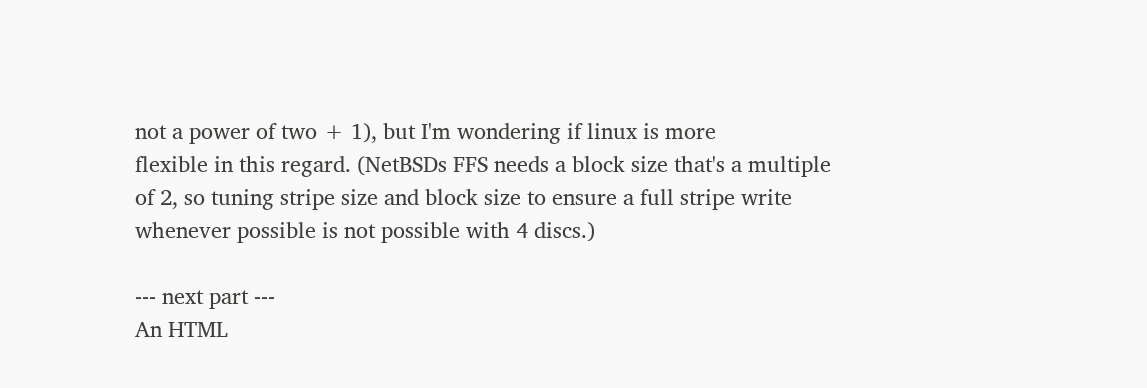not a power of two + 1), but I'm wondering if linux is more
flexible in this regard. (NetBSDs FFS needs a block size that's a multiple
of 2, so tuning stripe size and block size to ensure a full stripe write
whenever possible is not possible with 4 discs.)

--- next part ---
An HTML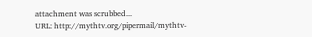attachment was scrubbed...
URL: http://mythtv.org/pipermail/mythtv-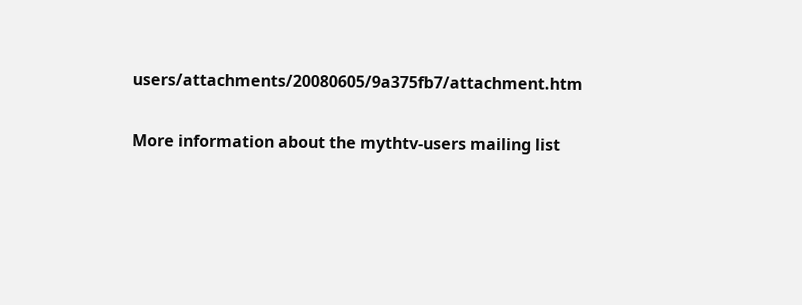users/attachments/20080605/9a375fb7/attachment.htm

More information about the mythtv-users mailing list